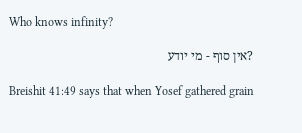Who knows infinity?

?אין סוף - מי יודע

Breishit 41:49 says that when Yosef gathered grain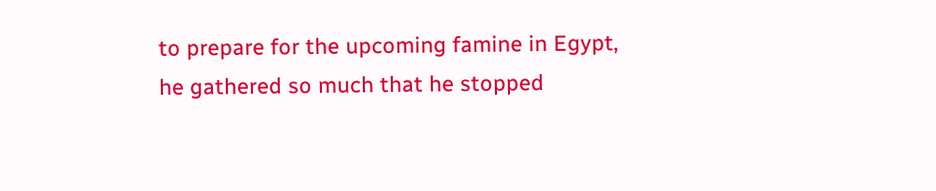to prepare for the upcoming famine in Egypt, he gathered so much that he stopped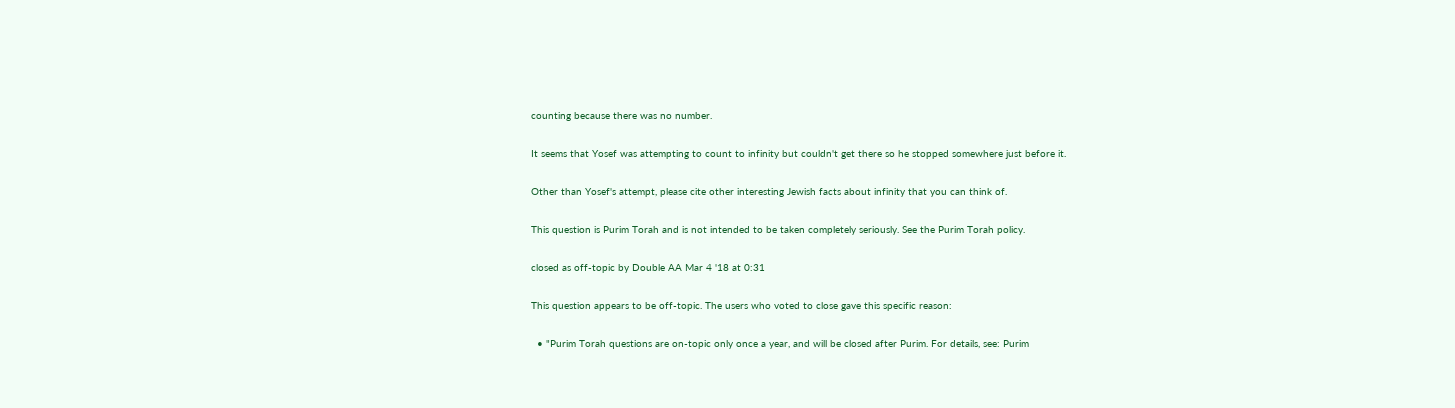counting because there was no number.

It seems that Yosef was attempting to count to infinity but couldn't get there so he stopped somewhere just before it.

Other than Yosef's attempt, please cite other interesting Jewish facts about infinity that you can think of.

This question is Purim Torah and is not intended to be taken completely seriously. See the Purim Torah policy.

closed as off-topic by Double AA Mar 4 '18 at 0:31

This question appears to be off-topic. The users who voted to close gave this specific reason:

  • "Purim Torah questions are on-topic only once a year, and will be closed after Purim. For details, see: Purim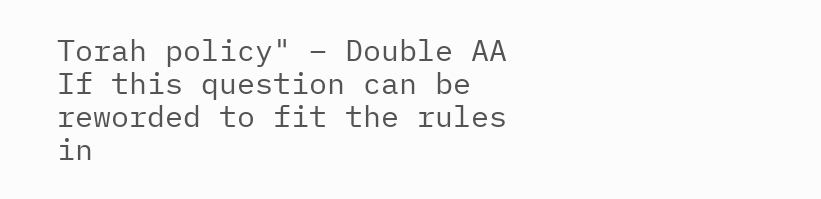Torah policy" – Double AA
If this question can be reworded to fit the rules in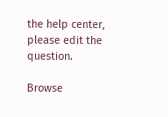the help center, please edit the question.

Browse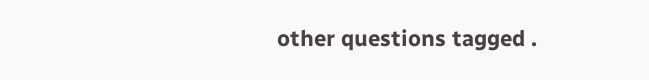other questions tagged .